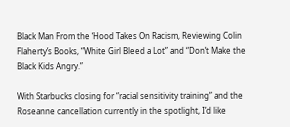Black Man From the ‘Hood Takes On Racism, Reviewing Colin Flaherty’s Books, “White Girl Bleed a Lot” and “Don’t Make the Black Kids Angry.”

With Starbucks closing for “racial sensitivity training” and the Roseanne cancellation currently in the spotlight, I’d like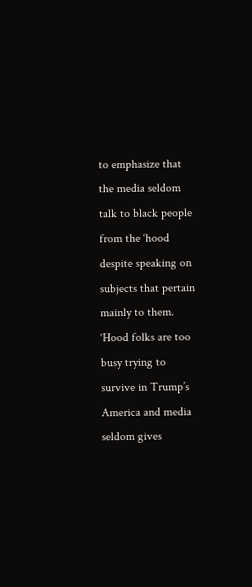to emphasize that the media seldom talk to black people from the ‘hood despite speaking on subjects that pertain mainly to them. ‘Hood folks are too busy trying to survive in Trump’s America and media seldom gives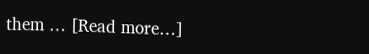them … [Read more…]